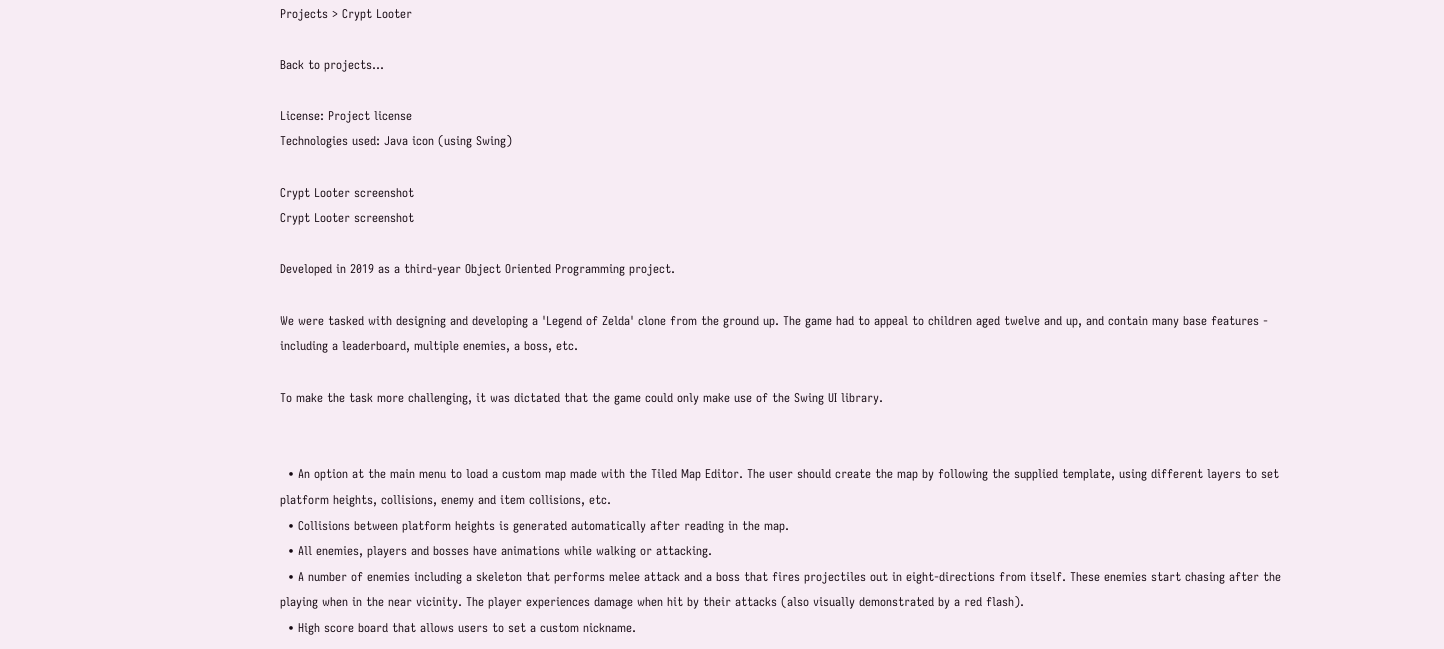Projects > Crypt Looter

Back to projects...

License: Project license
Technologies used: Java icon (using Swing)

Crypt Looter screenshot
Crypt Looter screenshot

Developed in 2019 as a third-year Object Oriented Programming project.

We were tasked with designing and developing a 'Legend of Zelda' clone from the ground up. The game had to appeal to children aged twelve and up, and contain many base features - including a leaderboard, multiple enemies, a boss, etc.

To make the task more challenging, it was dictated that the game could only make use of the Swing UI library.


  • An option at the main menu to load a custom map made with the Tiled Map Editor. The user should create the map by following the supplied template, using different layers to set platform heights, collisions, enemy and item collisions, etc.
  • Collisions between platform heights is generated automatically after reading in the map.
  • All enemies, players and bosses have animations while walking or attacking.
  • A number of enemies including a skeleton that performs melee attack and a boss that fires projectiles out in eight-directions from itself. These enemies start chasing after the playing when in the near vicinity. The player experiences damage when hit by their attacks (also visually demonstrated by a red flash).
  • High score board that allows users to set a custom nickname.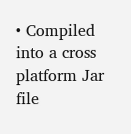• Compiled into a cross platform Jar file